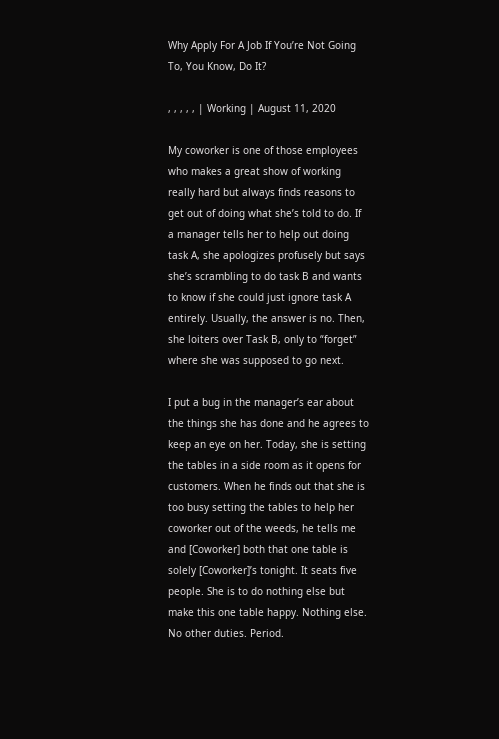Why Apply For A Job If You’re Not Going To, You Know, Do It?

, , , , , | Working | August 11, 2020

My coworker is one of those employees who makes a great show of working really hard but always finds reasons to get out of doing what she’s told to do. If a manager tells her to help out doing task A, she apologizes profusely but says she’s scrambling to do task B and wants to know if she could just ignore task A entirely. Usually, the answer is no. Then, she loiters over Task B, only to “forget” where she was supposed to go next.

I put a bug in the manager’s ear about the things she has done and he agrees to keep an eye on her. Today, she is setting the tables in a side room as it opens for customers. When he finds out that she is too busy setting the tables to help her coworker out of the weeds, he tells me and [Coworker] both that one table is solely [Coworker]’s tonight. It seats five people. She is to do nothing else but make this one table happy. Nothing else. No other duties. Period.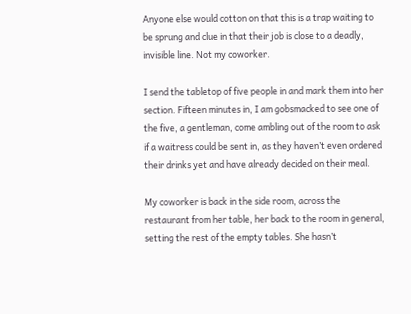Anyone else would cotton on that this is a trap waiting to be sprung and clue in that their job is close to a deadly, invisible line. Not my coworker.

I send the tabletop of five people in and mark them into her section. Fifteen minutes in, I am gobsmacked to see one of the five, a gentleman, come ambling out of the room to ask if a waitress could be sent in, as they haven’t even ordered their drinks yet and have already decided on their meal.

My coworker is back in the side room, across the restaurant from her table, her back to the room in general, setting the rest of the empty tables. She hasn’t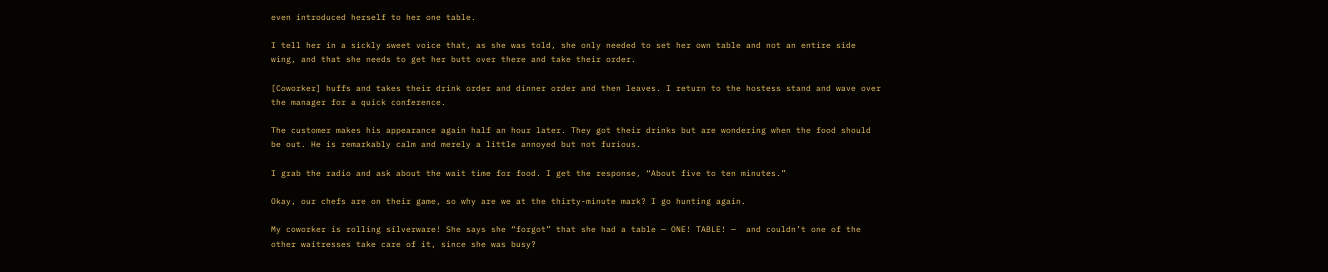even introduced herself to her one table.

I tell her in a sickly sweet voice that, as she was told, she only needed to set her own table and not an entire side wing, and that she needs to get her butt over there and take their order.

[Coworker] huffs and takes their drink order and dinner order and then leaves. I return to the hostess stand and wave over the manager for a quick conference.

The customer makes his appearance again half an hour later. They got their drinks but are wondering when the food should be out. He is remarkably calm and merely a little annoyed but not furious.

I grab the radio and ask about the wait time for food. I get the response, “About five to ten minutes.”

Okay, our chefs are on their game, so why are we at the thirty-minute mark? I go hunting again.

My coworker is rolling silverware! She says she “forgot” that she had a table — ONE! TABLE! —  and couldn’t one of the other waitresses take care of it, since she was busy?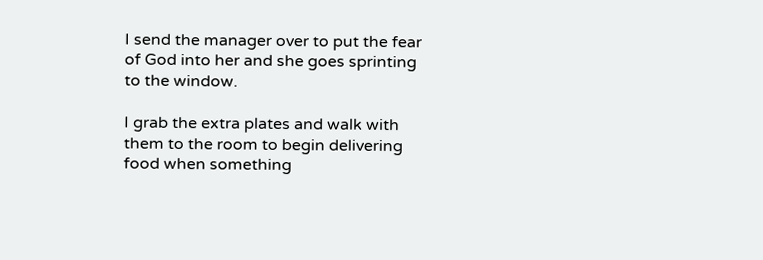I send the manager over to put the fear of God into her and she goes sprinting to the window.

I grab the extra plates and walk with them to the room to begin delivering food when something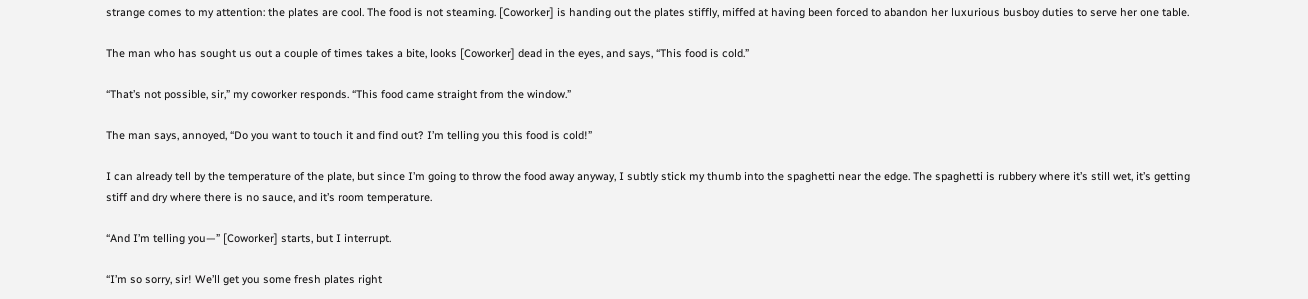strange comes to my attention: the plates are cool. The food is not steaming. [Coworker] is handing out the plates stiffly, miffed at having been forced to abandon her luxurious busboy duties to serve her one table.

The man who has sought us out a couple of times takes a bite, looks [Coworker] dead in the eyes, and says, “This food is cold.”

“That’s not possible, sir,” my coworker responds. “This food came straight from the window.”

The man says, annoyed, “Do you want to touch it and find out? I’m telling you this food is cold!”

I can already tell by the temperature of the plate, but since I’m going to throw the food away anyway, I subtly stick my thumb into the spaghetti near the edge. The spaghetti is rubbery where it’s still wet, it’s getting stiff and dry where there is no sauce, and it’s room temperature.

“And I’m telling you—” [Coworker] starts, but I interrupt.

“I’m so sorry, sir! We’ll get you some fresh plates right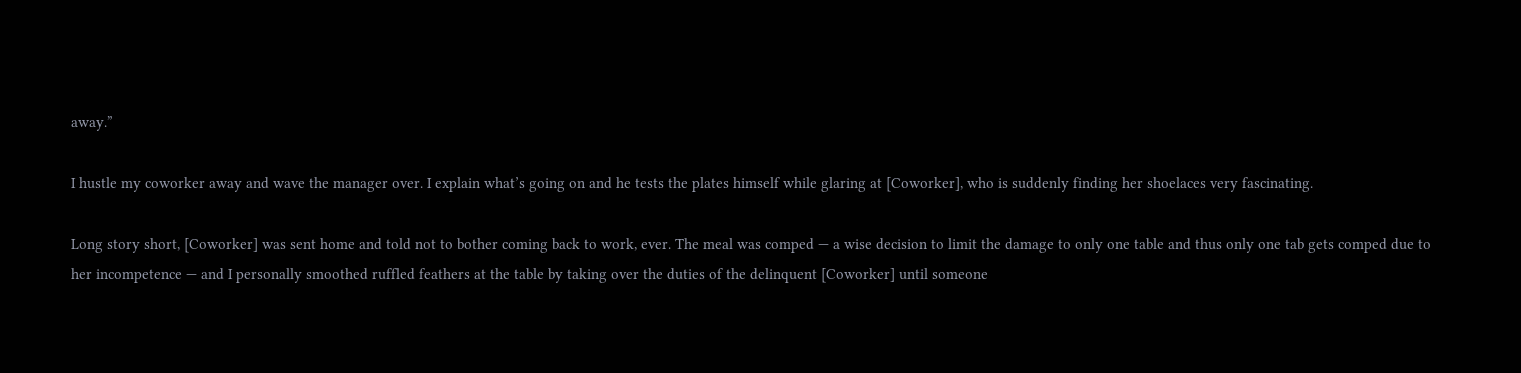away.”

I hustle my coworker away and wave the manager over. I explain what’s going on and he tests the plates himself while glaring at [Coworker], who is suddenly finding her shoelaces very fascinating.

Long story short, [Coworker] was sent home and told not to bother coming back to work, ever. The meal was comped — a wise decision to limit the damage to only one table and thus only one tab gets comped due to her incompetence — and I personally smoothed ruffled feathers at the table by taking over the duties of the delinquent [Coworker] until someone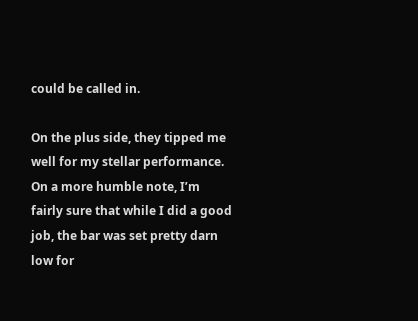could be called in.

On the plus side, they tipped me well for my stellar performance. On a more humble note, I’m fairly sure that while I did a good job, the bar was set pretty darn low for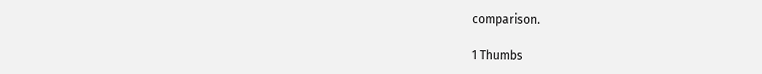comparison.

1 Thumbs